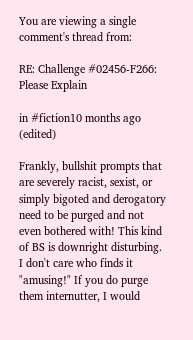You are viewing a single comment's thread from:

RE: Challenge #02456-F266: Please Explain

in #fiction10 months ago (edited)

Frankly, bullshit prompts that are severely racist, sexist, or simply bigoted and derogatory need to be purged and not even bothered with! This kind of BS is downright disturbing. I don't care who finds it "amusing!" If you do purge them internutter, I would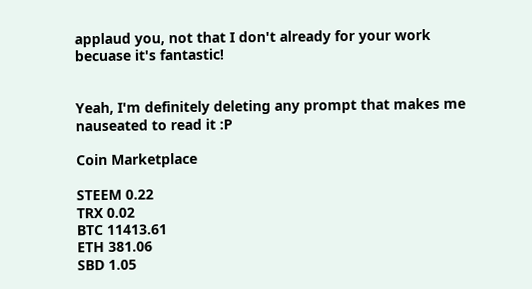applaud you, not that I don't already for your work becuase it's fantastic!


Yeah, I'm definitely deleting any prompt that makes me nauseated to read it :P

Coin Marketplace

STEEM 0.22
TRX 0.02
BTC 11413.61
ETH 381.06
SBD 1.05